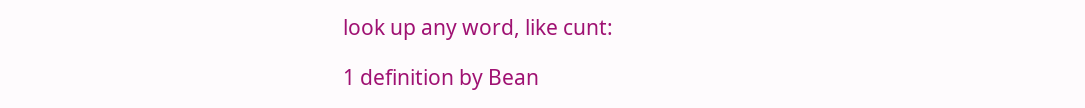look up any word, like cunt:

1 definition by Bean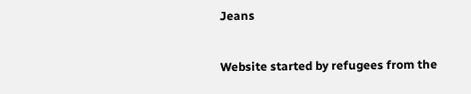Jeans

Website started by refugees from the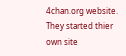4chan.org website. They started thier own site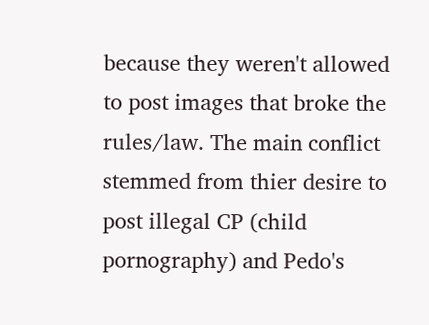because they weren't allowed to post images that broke the rules/law. The main conflict stemmed from thier desire to post illegal CP (child pornography) and Pedo's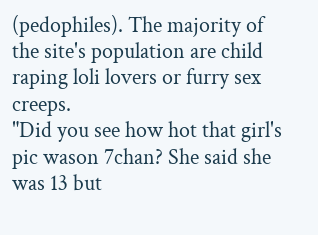(pedophiles). The majority of the site's population are child raping loli lovers or furry sex creeps.
"Did you see how hot that girl's pic wason 7chan? She said she was 13 but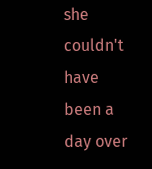she couldn't have been a day over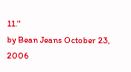11."
by Bean Jeans October 23, 2006